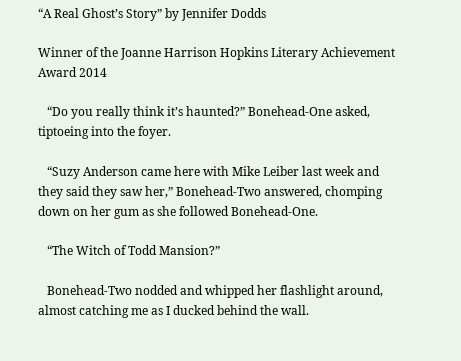“A Real Ghost’s Story” by Jennifer Dodds

Winner of the Joanne Harrison Hopkins Literary Achievement Award 2014

   “Do you really think it’s haunted?” Bonehead-One asked, tiptoeing into the foyer.

   “Suzy Anderson came here with Mike Leiber last week and they said they saw her,” Bonehead-Two answered, chomping down on her gum as she followed Bonehead-One.

   “The Witch of Todd Mansion?”

   Bonehead-Two nodded and whipped her flashlight around, almost catching me as I ducked behind the wall.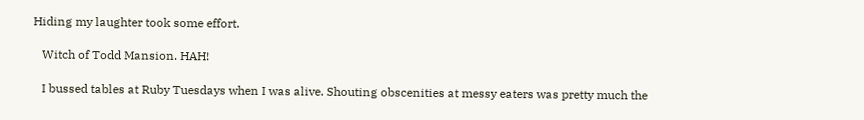Hiding my laughter took some effort.

   Witch of Todd Mansion. HAH!

   I bussed tables at Ruby Tuesdays when I was alive. Shouting obscenities at messy eaters was pretty much the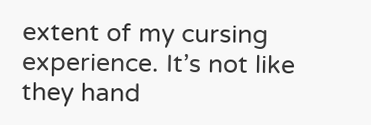extent of my cursing experience. It’s not like they hand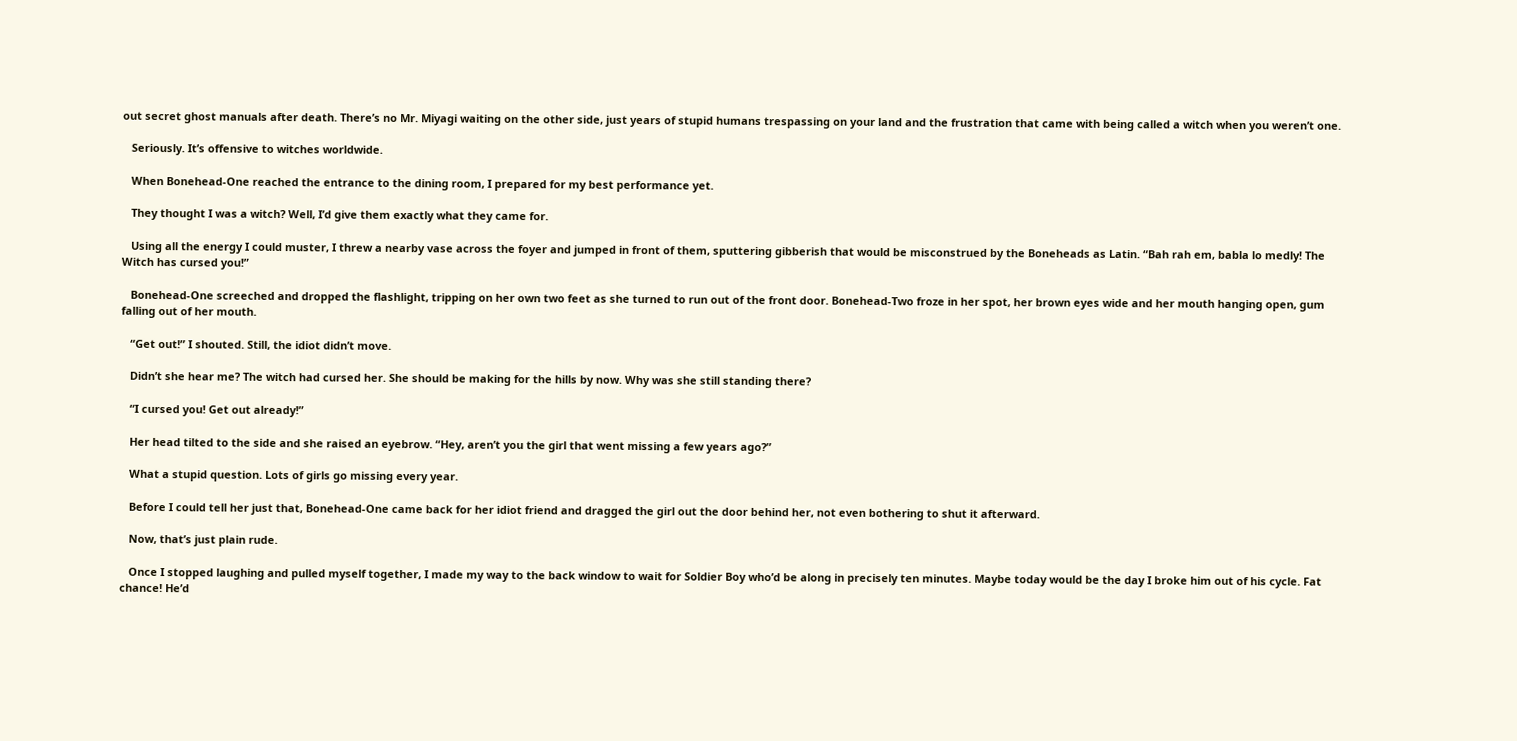out secret ghost manuals after death. There’s no Mr. Miyagi waiting on the other side, just years of stupid humans trespassing on your land and the frustration that came with being called a witch when you weren’t one.

   Seriously. It’s offensive to witches worldwide.

   When Bonehead-One reached the entrance to the dining room, I prepared for my best performance yet.

   They thought I was a witch? Well, I’d give them exactly what they came for.

   Using all the energy I could muster, I threw a nearby vase across the foyer and jumped in front of them, sputtering gibberish that would be misconstrued by the Boneheads as Latin. “Bah rah em, babla lo medly! The Witch has cursed you!”

   Bonehead-One screeched and dropped the flashlight, tripping on her own two feet as she turned to run out of the front door. Bonehead-Two froze in her spot, her brown eyes wide and her mouth hanging open, gum falling out of her mouth.

   “Get out!” I shouted. Still, the idiot didn’t move.

   Didn’t she hear me? The witch had cursed her. She should be making for the hills by now. Why was she still standing there?

   “I cursed you! Get out already!”

   Her head tilted to the side and she raised an eyebrow. “Hey, aren’t you the girl that went missing a few years ago?”

   What a stupid question. Lots of girls go missing every year.

   Before I could tell her just that, Bonehead-One came back for her idiot friend and dragged the girl out the door behind her, not even bothering to shut it afterward.

   Now, that’s just plain rude.

   Once I stopped laughing and pulled myself together, I made my way to the back window to wait for Soldier Boy who’d be along in precisely ten minutes. Maybe today would be the day I broke him out of his cycle. Fat chance! He’d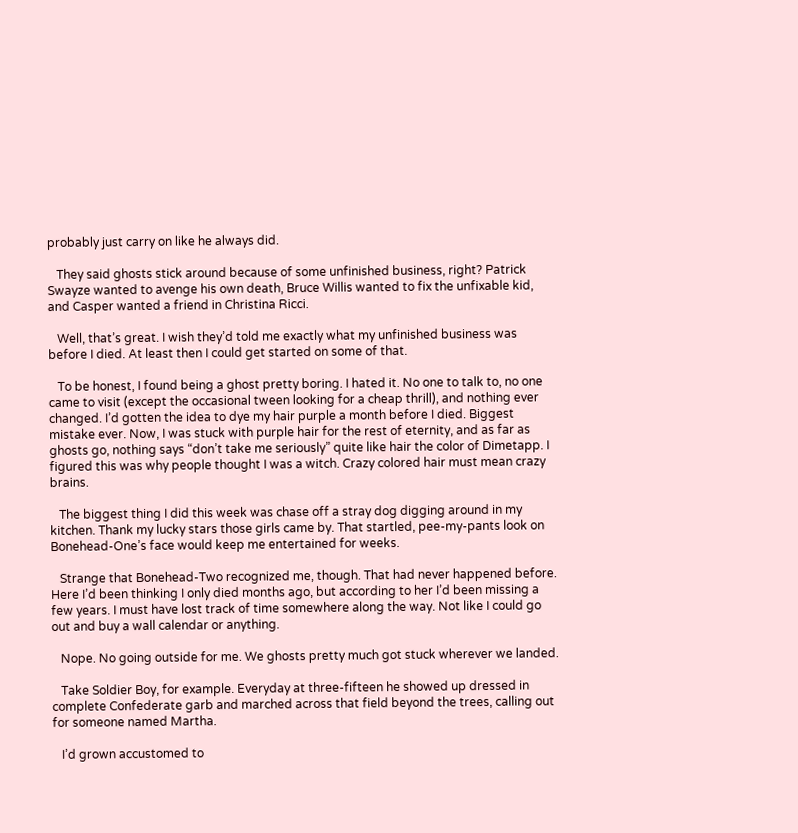probably just carry on like he always did.

   They said ghosts stick around because of some unfinished business, right? Patrick Swayze wanted to avenge his own death, Bruce Willis wanted to fix the unfixable kid, and Casper wanted a friend in Christina Ricci.

   Well, that’s great. I wish they’d told me exactly what my unfinished business was before I died. At least then I could get started on some of that.

   To be honest, I found being a ghost pretty boring. I hated it. No one to talk to, no one came to visit (except the occasional tween looking for a cheap thrill), and nothing ever changed. I’d gotten the idea to dye my hair purple a month before I died. Biggest mistake ever. Now, I was stuck with purple hair for the rest of eternity, and as far as ghosts go, nothing says “don’t take me seriously” quite like hair the color of Dimetapp. I figured this was why people thought I was a witch. Crazy colored hair must mean crazy brains.

   The biggest thing I did this week was chase off a stray dog digging around in my kitchen. Thank my lucky stars those girls came by. That startled, pee-my-pants look on Bonehead-One’s face would keep me entertained for weeks.

   Strange that Bonehead-Two recognized me, though. That had never happened before. Here I’d been thinking I only died months ago, but according to her I’d been missing a few years. I must have lost track of time somewhere along the way. Not like I could go out and buy a wall calendar or anything.

   Nope. No going outside for me. We ghosts pretty much got stuck wherever we landed.

   Take Soldier Boy, for example. Everyday at three-fifteen he showed up dressed in complete Confederate garb and marched across that field beyond the trees, calling out for someone named Martha.

   I’d grown accustomed to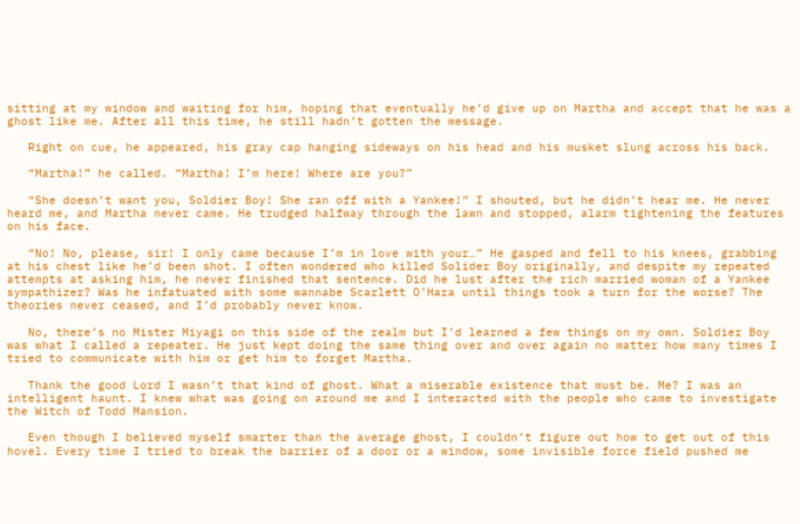sitting at my window and waiting for him, hoping that eventually he’d give up on Martha and accept that he was a ghost like me. After all this time, he still hadn’t gotten the message.

   Right on cue, he appeared, his gray cap hanging sideways on his head and his musket slung across his back.

   “Martha!” he called. “Martha! I’m here! Where are you?”

   “She doesn’t want you, Soldier Boy! She ran off with a Yankee!” I shouted, but he didn’t hear me. He never heard me, and Martha never came. He trudged halfway through the lawn and stopped, alarm tightening the features on his face.

   “No! No, please, sir! I only came because I’m in love with your…” He gasped and fell to his knees, grabbing at his chest like he’d been shot. I often wondered who killed Solider Boy originally, and despite my repeated attempts at asking him, he never finished that sentence. Did he lust after the rich married woman of a Yankee sympathizer? Was he infatuated with some wannabe Scarlett O’Hara until things took a turn for the worse? The theories never ceased, and I’d probably never know.

   No, there’s no Mister Miyagi on this side of the realm but I’d learned a few things on my own. Soldier Boy was what I called a repeater. He just kept doing the same thing over and over again no matter how many times I tried to communicate with him or get him to forget Martha.

   Thank the good Lord I wasn’t that kind of ghost. What a miserable existence that must be. Me? I was an intelligent haunt. I knew what was going on around me and I interacted with the people who came to investigate the Witch of Todd Mansion.

   Even though I believed myself smarter than the average ghost, I couldn’t figure out how to get out of this hovel. Every time I tried to break the barrier of a door or a window, some invisible force field pushed me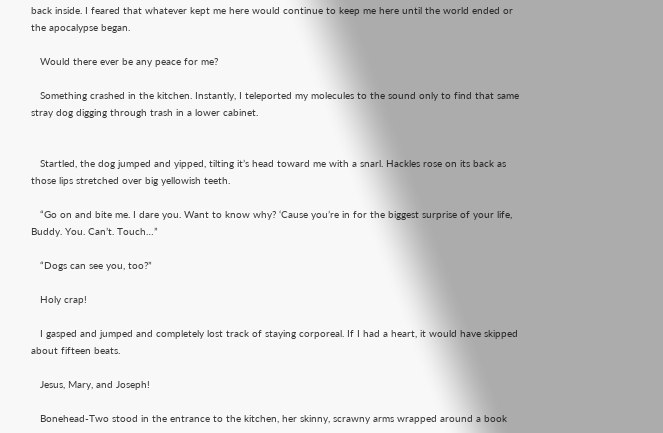back inside. I feared that whatever kept me here would continue to keep me here until the world ended or the apocalypse began.

   Would there ever be any peace for me?

   Something crashed in the kitchen. Instantly, I teleported my molecules to the sound only to find that same stray dog digging through trash in a lower cabinet.


   Startled, the dog jumped and yipped, tilting it’s head toward me with a snarl. Hackles rose on its back as those lips stretched over big yellowish teeth.

   “Go on and bite me. I dare you. Want to know why? ‘Cause you’re in for the biggest surprise of your life, Buddy. You. Can’t. Touch…”

   “Dogs can see you, too?”

   Holy crap!

   I gasped and jumped and completely lost track of staying corporeal. If I had a heart, it would have skipped about fifteen beats.

   Jesus, Mary, and Joseph!

   Bonehead-Two stood in the entrance to the kitchen, her skinny, scrawny arms wrapped around a book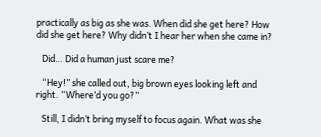practically as big as she was. When did she get here? How did she get here? Why didn’t I hear her when she came in?

   Did… Did a human just scare me?

   “Hey!” she called out, big brown eyes looking left and right. “Where’d you go?”

   Still, I didn’t bring myself to focus again. What was she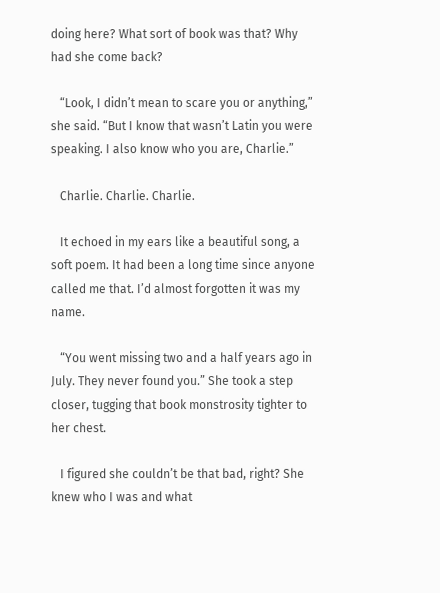doing here? What sort of book was that? Why had she come back?

   “Look, I didn’t mean to scare you or anything,” she said. “But I know that wasn’t Latin you were speaking. I also know who you are, Charlie.”

   Charlie. Charlie. Charlie.

   It echoed in my ears like a beautiful song, a soft poem. It had been a long time since anyone called me that. I’d almost forgotten it was my name.

   “You went missing two and a half years ago in July. They never found you.” She took a step closer, tugging that book monstrosity tighter to her chest.

   I figured she couldn’t be that bad, right? She knew who I was and what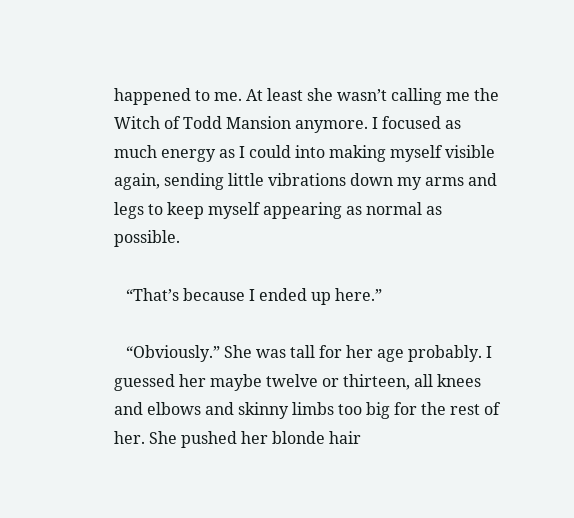happened to me. At least she wasn’t calling me the Witch of Todd Mansion anymore. I focused as much energy as I could into making myself visible again, sending little vibrations down my arms and legs to keep myself appearing as normal as possible.

   “That’s because I ended up here.”

   “Obviously.” She was tall for her age probably. I guessed her maybe twelve or thirteen, all knees and elbows and skinny limbs too big for the rest of her. She pushed her blonde hair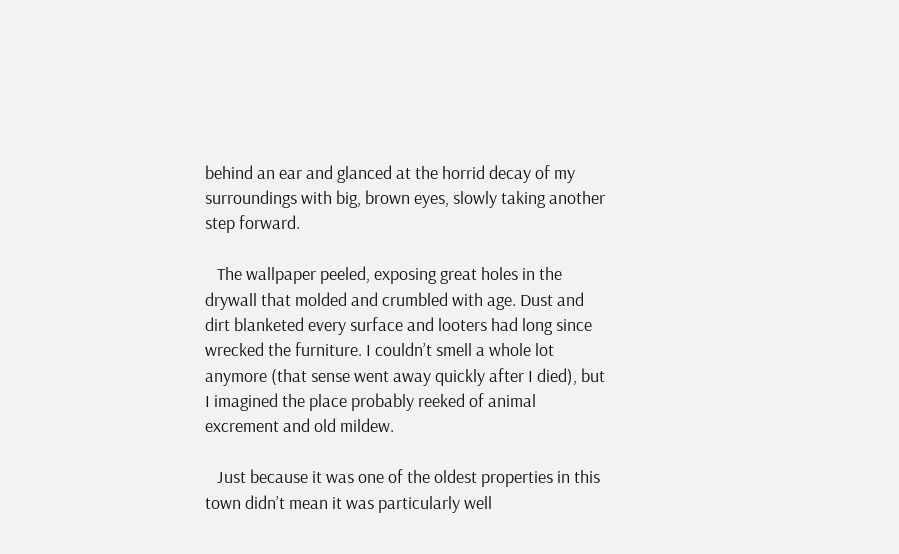behind an ear and glanced at the horrid decay of my surroundings with big, brown eyes, slowly taking another step forward.

   The wallpaper peeled, exposing great holes in the drywall that molded and crumbled with age. Dust and dirt blanketed every surface and looters had long since wrecked the furniture. I couldn’t smell a whole lot anymore (that sense went away quickly after I died), but I imagined the place probably reeked of animal excrement and old mildew.

   Just because it was one of the oldest properties in this town didn’t mean it was particularly well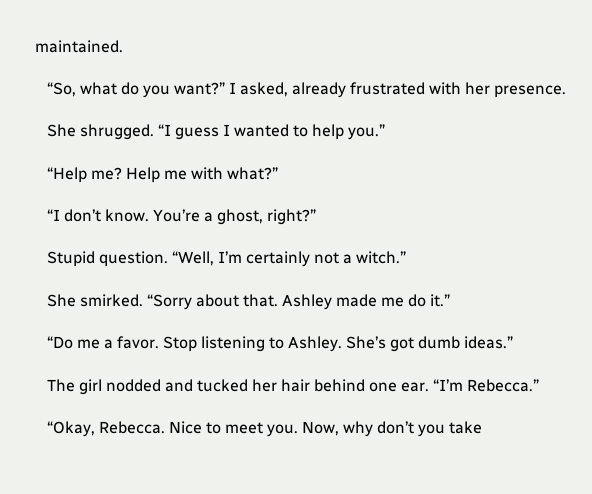maintained.

   “So, what do you want?” I asked, already frustrated with her presence.

   She shrugged. “I guess I wanted to help you.”

   “Help me? Help me with what?”

   “I don’t know. You’re a ghost, right?”

   Stupid question. “Well, I’m certainly not a witch.”

   She smirked. “Sorry about that. Ashley made me do it.”

   “Do me a favor. Stop listening to Ashley. She’s got dumb ideas.”

   The girl nodded and tucked her hair behind one ear. “I’m Rebecca.”

   “Okay, Rebecca. Nice to meet you. Now, why don’t you take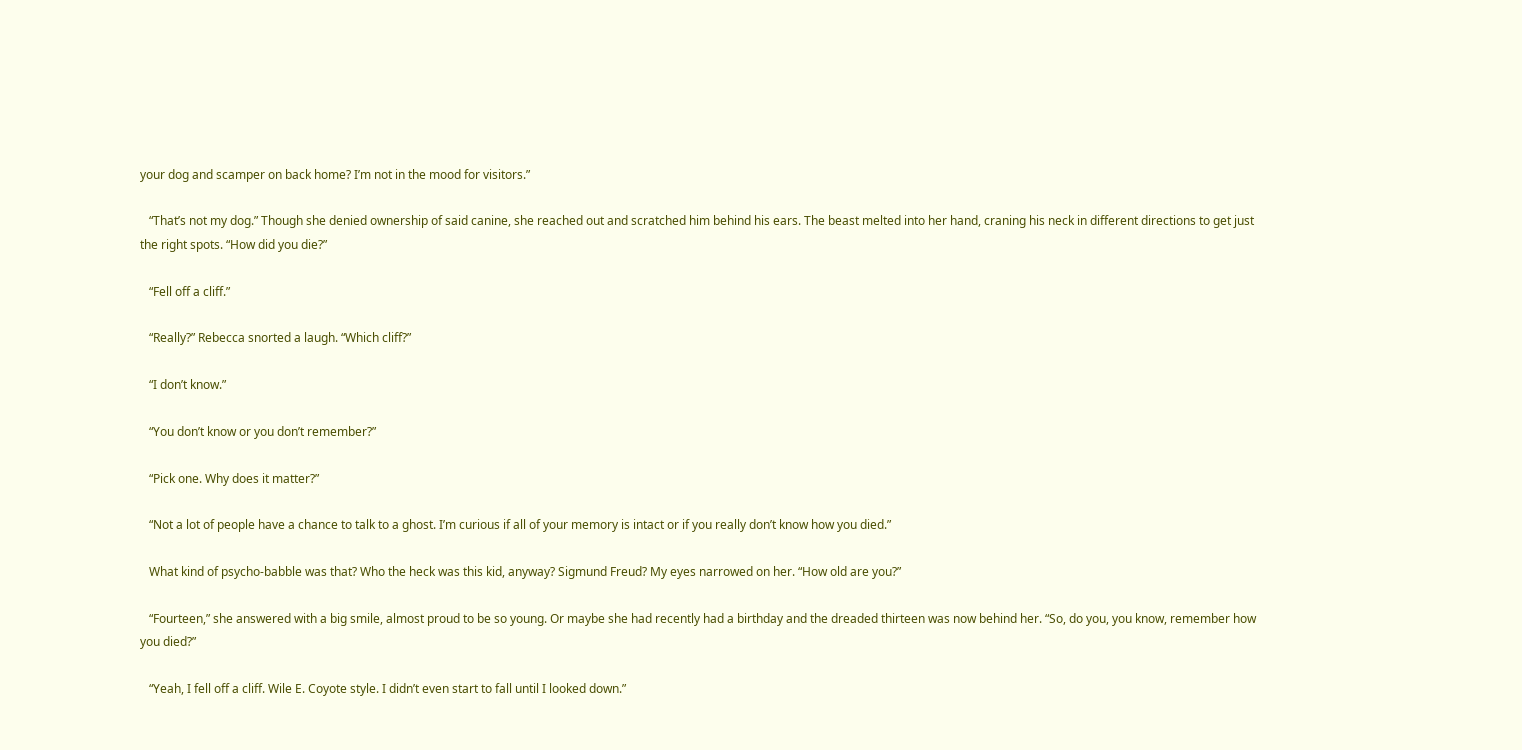your dog and scamper on back home? I’m not in the mood for visitors.”

   “That’s not my dog.” Though she denied ownership of said canine, she reached out and scratched him behind his ears. The beast melted into her hand, craning his neck in different directions to get just the right spots. “How did you die?”

   “Fell off a cliff.”

   “Really?” Rebecca snorted a laugh. “Which cliff?”

   “I don’t know.”

   “You don’t know or you don’t remember?”

   “Pick one. Why does it matter?”

   “Not a lot of people have a chance to talk to a ghost. I’m curious if all of your memory is intact or if you really don’t know how you died.”

   What kind of psycho-babble was that? Who the heck was this kid, anyway? Sigmund Freud? My eyes narrowed on her. “How old are you?”

   “Fourteen,” she answered with a big smile, almost proud to be so young. Or maybe she had recently had a birthday and the dreaded thirteen was now behind her. “So, do you, you know, remember how you died?”

   “Yeah, I fell off a cliff. Wile E. Coyote style. I didn’t even start to fall until I looked down.”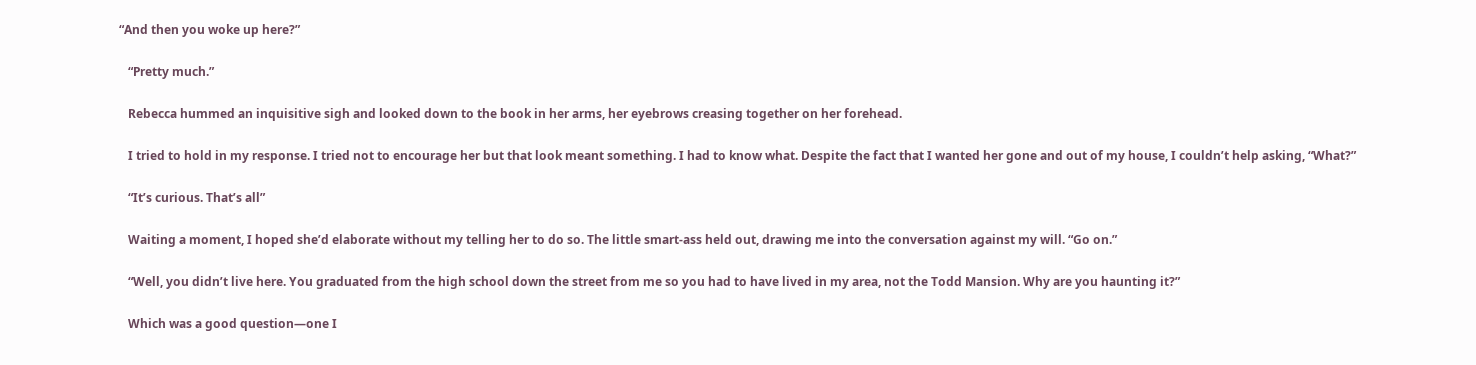“And then you woke up here?”

   “Pretty much.”

   Rebecca hummed an inquisitive sigh and looked down to the book in her arms, her eyebrows creasing together on her forehead.

   I tried to hold in my response. I tried not to encourage her but that look meant something. I had to know what. Despite the fact that I wanted her gone and out of my house, I couldn’t help asking, “What?”

   “It’s curious. That’s all”

   Waiting a moment, I hoped she’d elaborate without my telling her to do so. The little smart-ass held out, drawing me into the conversation against my will. “Go on.”

   “Well, you didn’t live here. You graduated from the high school down the street from me so you had to have lived in my area, not the Todd Mansion. Why are you haunting it?”

   Which was a good question—one I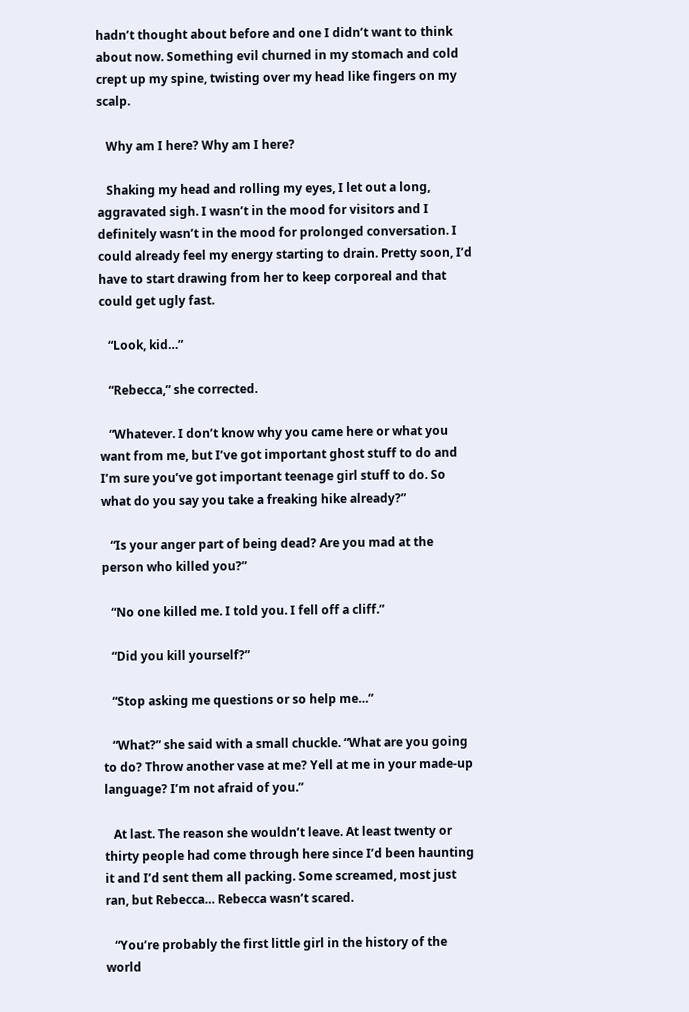hadn’t thought about before and one I didn’t want to think about now. Something evil churned in my stomach and cold crept up my spine, twisting over my head like fingers on my scalp.

   Why am I here? Why am I here?

   Shaking my head and rolling my eyes, I let out a long, aggravated sigh. I wasn’t in the mood for visitors and I definitely wasn’t in the mood for prolonged conversation. I could already feel my energy starting to drain. Pretty soon, I’d have to start drawing from her to keep corporeal and that could get ugly fast.

   “Look, kid…”

   “Rebecca,” she corrected.

   “Whatever. I don’t know why you came here or what you want from me, but I’ve got important ghost stuff to do and I’m sure you’ve got important teenage girl stuff to do. So what do you say you take a freaking hike already?”

   “Is your anger part of being dead? Are you mad at the person who killed you?”

   “No one killed me. I told you. I fell off a cliff.”

   “Did you kill yourself?”

   “Stop asking me questions or so help me…”

   “What?” she said with a small chuckle. “What are you going to do? Throw another vase at me? Yell at me in your made-up language? I’m not afraid of you.”

   At last. The reason she wouldn’t leave. At least twenty or thirty people had come through here since I’d been haunting it and I’d sent them all packing. Some screamed, most just ran, but Rebecca… Rebecca wasn’t scared.

   “You’re probably the first little girl in the history of the world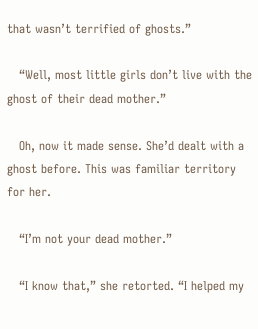that wasn’t terrified of ghosts.”

   “Well, most little girls don’t live with the ghost of their dead mother.”

   Oh, now it made sense. She’d dealt with a ghost before. This was familiar territory for her.

   “I’m not your dead mother.”

   “I know that,” she retorted. “I helped my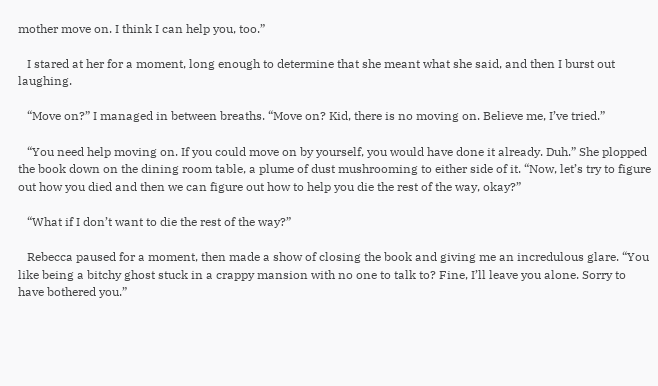mother move on. I think I can help you, too.”

   I stared at her for a moment, long enough to determine that she meant what she said, and then I burst out laughing.

   “Move on?” I managed in between breaths. “Move on? Kid, there is no moving on. Believe me, I’ve tried.”

   “You need help moving on. If you could move on by yourself, you would have done it already. Duh.” She plopped the book down on the dining room table, a plume of dust mushrooming to either side of it. “Now, let’s try to figure out how you died and then we can figure out how to help you die the rest of the way, okay?”

   “What if I don’t want to die the rest of the way?”

   Rebecca paused for a moment, then made a show of closing the book and giving me an incredulous glare. “You like being a bitchy ghost stuck in a crappy mansion with no one to talk to? Fine, I’ll leave you alone. Sorry to have bothered you.”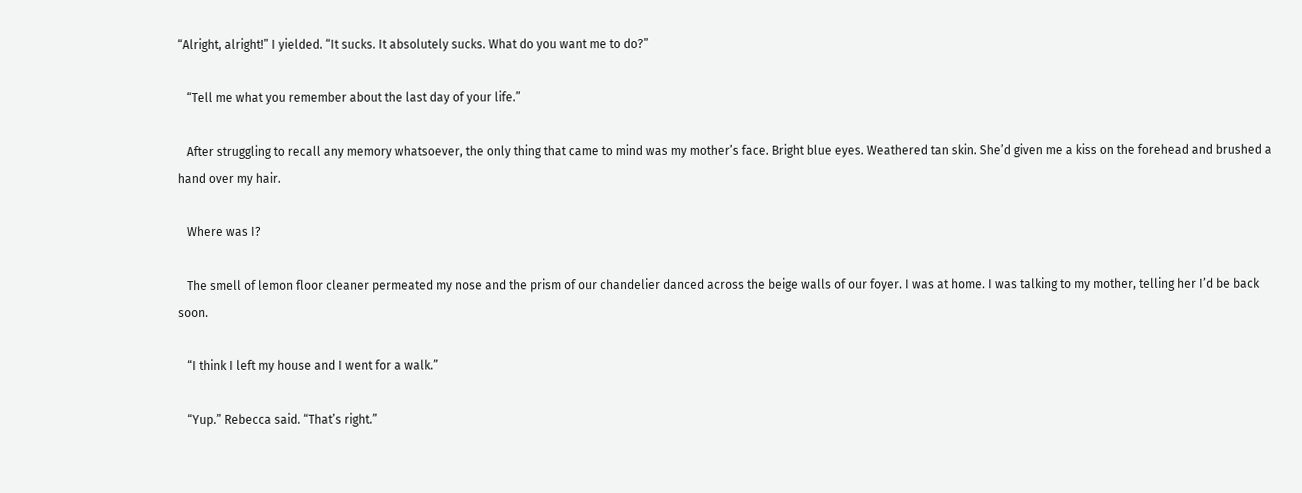“Alright, alright!” I yielded. “It sucks. It absolutely sucks. What do you want me to do?”

   “Tell me what you remember about the last day of your life.”

   After struggling to recall any memory whatsoever, the only thing that came to mind was my mother’s face. Bright blue eyes. Weathered tan skin. She’d given me a kiss on the forehead and brushed a hand over my hair.

   Where was I?

   The smell of lemon floor cleaner permeated my nose and the prism of our chandelier danced across the beige walls of our foyer. I was at home. I was talking to my mother, telling her I’d be back soon.

   “I think I left my house and I went for a walk.”

   “Yup.” Rebecca said. “That’s right.”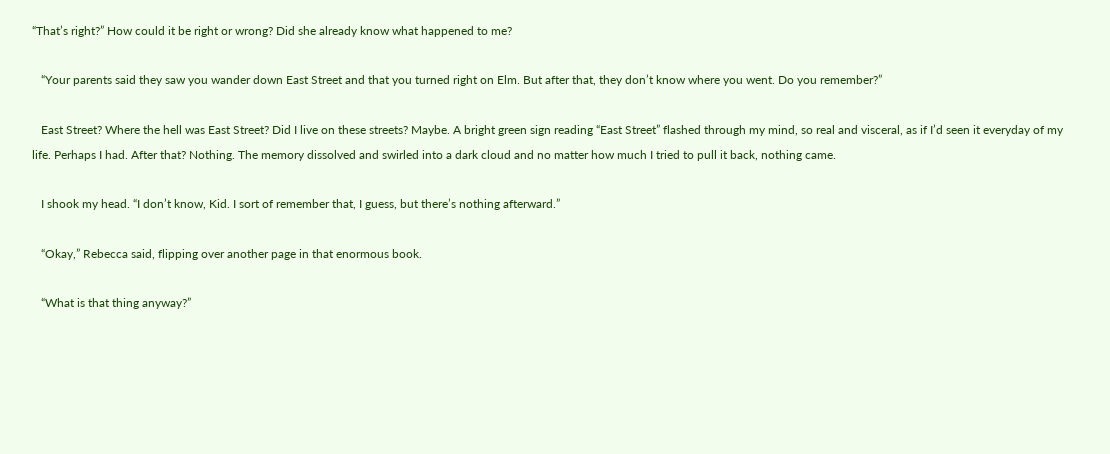“That’s right?” How could it be right or wrong? Did she already know what happened to me?

   “Your parents said they saw you wander down East Street and that you turned right on Elm. But after that, they don’t know where you went. Do you remember?”

   East Street? Where the hell was East Street? Did I live on these streets? Maybe. A bright green sign reading “East Street” flashed through my mind, so real and visceral, as if I’d seen it everyday of my life. Perhaps I had. After that? Nothing. The memory dissolved and swirled into a dark cloud and no matter how much I tried to pull it back, nothing came.

   I shook my head. “I don’t know, Kid. I sort of remember that, I guess, but there’s nothing afterward.”

   “Okay,” Rebecca said, flipping over another page in that enormous book.

   “What is that thing anyway?”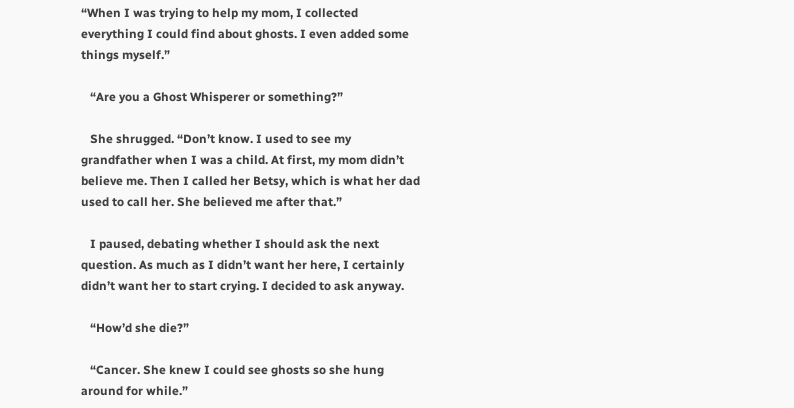“When I was trying to help my mom, I collected everything I could find about ghosts. I even added some things myself.”

   “Are you a Ghost Whisperer or something?”

   She shrugged. “Don’t know. I used to see my grandfather when I was a child. At first, my mom didn’t believe me. Then I called her Betsy, which is what her dad used to call her. She believed me after that.”

   I paused, debating whether I should ask the next question. As much as I didn’t want her here, I certainly didn’t want her to start crying. I decided to ask anyway.

   “How’d she die?”

   “Cancer. She knew I could see ghosts so she hung around for while.”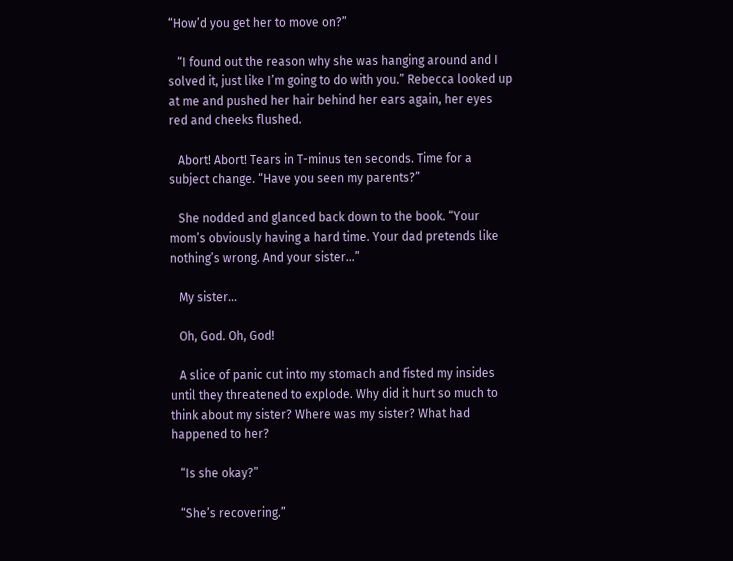“How’d you get her to move on?”

   “I found out the reason why she was hanging around and I solved it, just like I’m going to do with you.” Rebecca looked up at me and pushed her hair behind her ears again, her eyes red and cheeks flushed.

   Abort! Abort! Tears in T-minus ten seconds. Time for a subject change. “Have you seen my parents?”

   She nodded and glanced back down to the book. “Your mom’s obviously having a hard time. Your dad pretends like nothing’s wrong. And your sister…”

   My sister…

   Oh, God. Oh, God!

   A slice of panic cut into my stomach and fisted my insides until they threatened to explode. Why did it hurt so much to think about my sister? Where was my sister? What had happened to her?

   “Is she okay?”

   “She’s recovering.”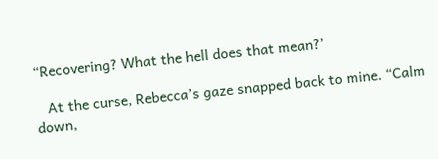“Recovering? What the hell does that mean?’

   At the curse, Rebecca’s gaze snapped back to mine. “Calm down,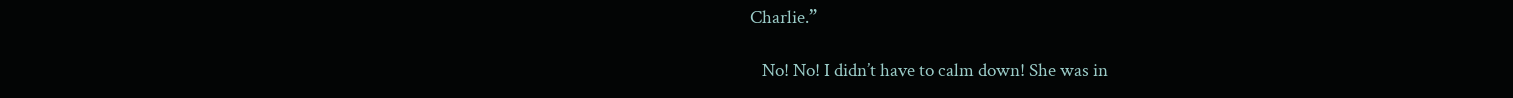Charlie.”

   No! No! I didn’t have to calm down! She was in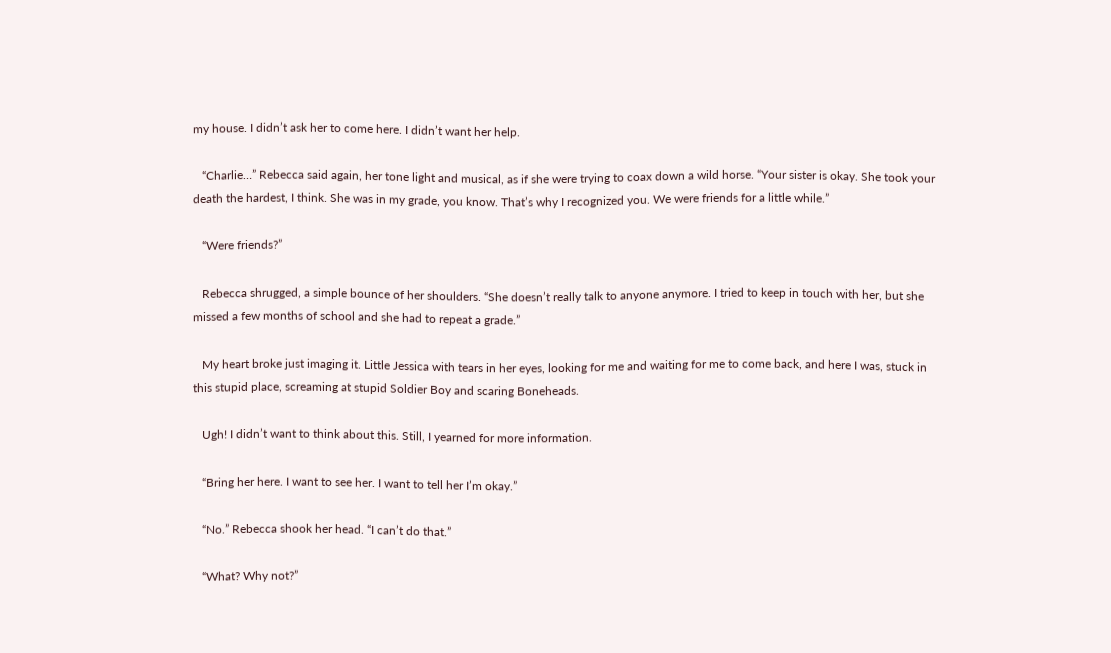my house. I didn’t ask her to come here. I didn’t want her help.

   “Charlie…” Rebecca said again, her tone light and musical, as if she were trying to coax down a wild horse. “Your sister is okay. She took your death the hardest, I think. She was in my grade, you know. That’s why I recognized you. We were friends for a little while.”

   “Were friends?”

   Rebecca shrugged, a simple bounce of her shoulders. “She doesn’t really talk to anyone anymore. I tried to keep in touch with her, but she missed a few months of school and she had to repeat a grade.”

   My heart broke just imaging it. Little Jessica with tears in her eyes, looking for me and waiting for me to come back, and here I was, stuck in this stupid place, screaming at stupid Soldier Boy and scaring Boneheads.

   Ugh! I didn’t want to think about this. Still, I yearned for more information.

   “Bring her here. I want to see her. I want to tell her I’m okay.”

   “No.” Rebecca shook her head. “I can’t do that.”

   “What? Why not?”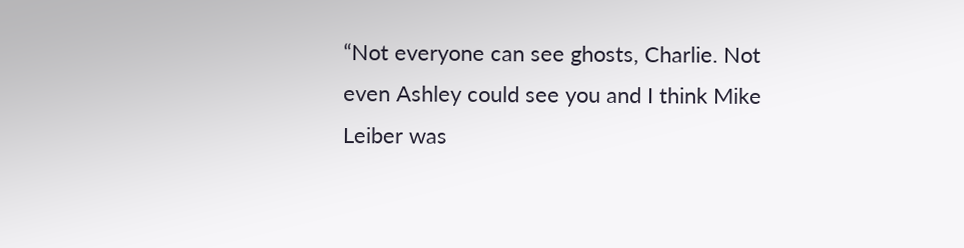“Not everyone can see ghosts, Charlie. Not even Ashley could see you and I think Mike Leiber was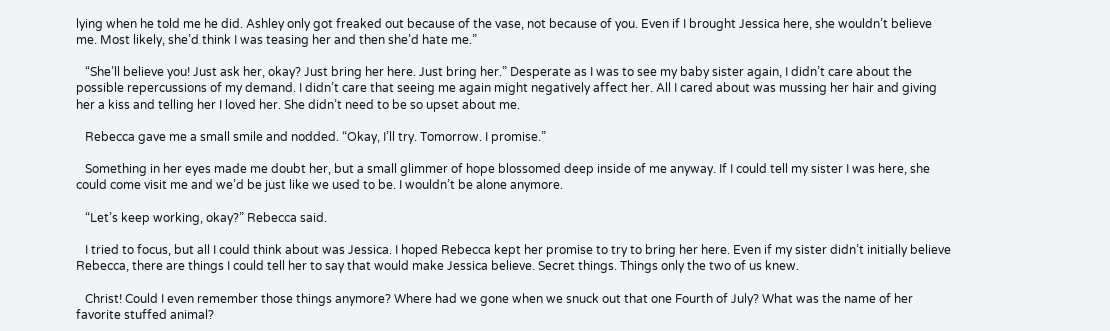lying when he told me he did. Ashley only got freaked out because of the vase, not because of you. Even if I brought Jessica here, she wouldn’t believe me. Most likely, she’d think I was teasing her and then she’d hate me.”

   “She’ll believe you! Just ask her, okay? Just bring her here. Just bring her.” Desperate as I was to see my baby sister again, I didn’t care about the possible repercussions of my demand. I didn’t care that seeing me again might negatively affect her. All I cared about was mussing her hair and giving her a kiss and telling her I loved her. She didn’t need to be so upset about me.

   Rebecca gave me a small smile and nodded. “Okay, I’ll try. Tomorrow. I promise.”

   Something in her eyes made me doubt her, but a small glimmer of hope blossomed deep inside of me anyway. If I could tell my sister I was here, she could come visit me and we’d be just like we used to be. I wouldn’t be alone anymore.

   “Let’s keep working, okay?” Rebecca said.

   I tried to focus, but all I could think about was Jessica. I hoped Rebecca kept her promise to try to bring her here. Even if my sister didn’t initially believe Rebecca, there are things I could tell her to say that would make Jessica believe. Secret things. Things only the two of us knew.

   Christ! Could I even remember those things anymore? Where had we gone when we snuck out that one Fourth of July? What was the name of her favorite stuffed animal?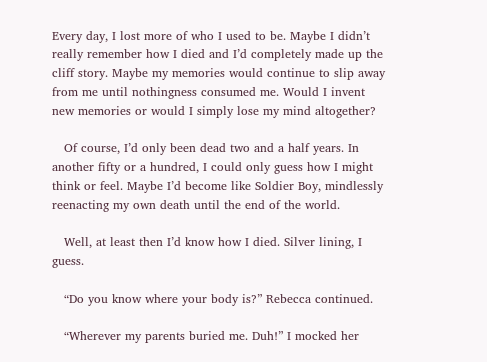Every day, I lost more of who I used to be. Maybe I didn’t really remember how I died and I’d completely made up the cliff story. Maybe my memories would continue to slip away from me until nothingness consumed me. Would I invent new memories or would I simply lose my mind altogether?

   Of course, I’d only been dead two and a half years. In another fifty or a hundred, I could only guess how I might think or feel. Maybe I’d become like Soldier Boy, mindlessly reenacting my own death until the end of the world.

   Well, at least then I’d know how I died. Silver lining, I guess.

   “Do you know where your body is?” Rebecca continued.

   “Wherever my parents buried me. Duh!” I mocked her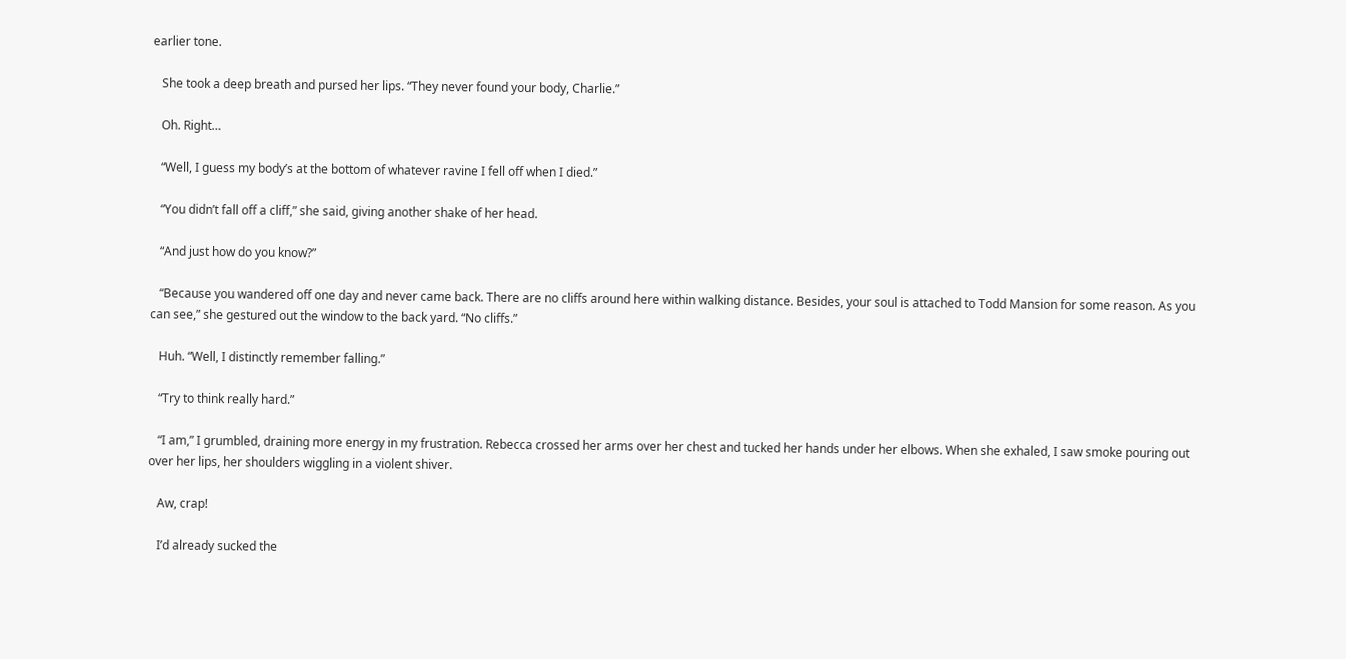earlier tone.

   She took a deep breath and pursed her lips. “They never found your body, Charlie.”

   Oh. Right…

   “Well, I guess my body’s at the bottom of whatever ravine I fell off when I died.”

   “You didn’t fall off a cliff,” she said, giving another shake of her head.

   “And just how do you know?”

   “Because you wandered off one day and never came back. There are no cliffs around here within walking distance. Besides, your soul is attached to Todd Mansion for some reason. As you can see,” she gestured out the window to the back yard. “No cliffs.”

   Huh. “Well, I distinctly remember falling.”

   “Try to think really hard.”

   “I am,” I grumbled, draining more energy in my frustration. Rebecca crossed her arms over her chest and tucked her hands under her elbows. When she exhaled, I saw smoke pouring out over her lips, her shoulders wiggling in a violent shiver.

   Aw, crap!

   I’d already sucked the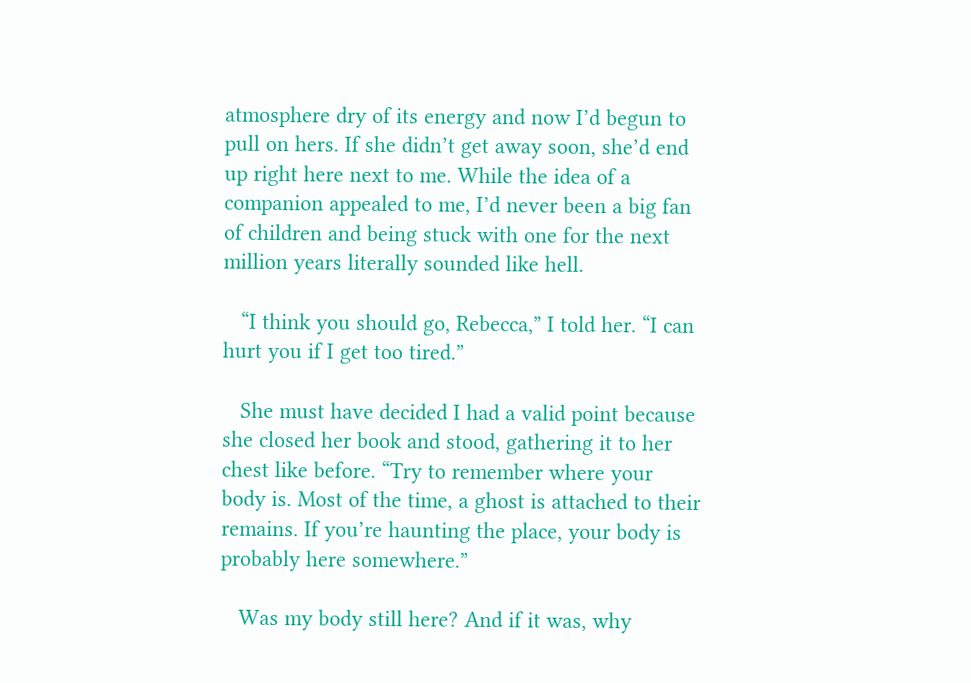atmosphere dry of its energy and now I’d begun to pull on hers. If she didn’t get away soon, she’d end up right here next to me. While the idea of a companion appealed to me, I’d never been a big fan of children and being stuck with one for the next million years literally sounded like hell.

   “I think you should go, Rebecca,” I told her. “I can hurt you if I get too tired.”

   She must have decided I had a valid point because she closed her book and stood, gathering it to her chest like before. “Try to remember where your body is. Most of the time, a ghost is attached to their remains. If you’re haunting the place, your body is probably here somewhere.”

   Was my body still here? And if it was, why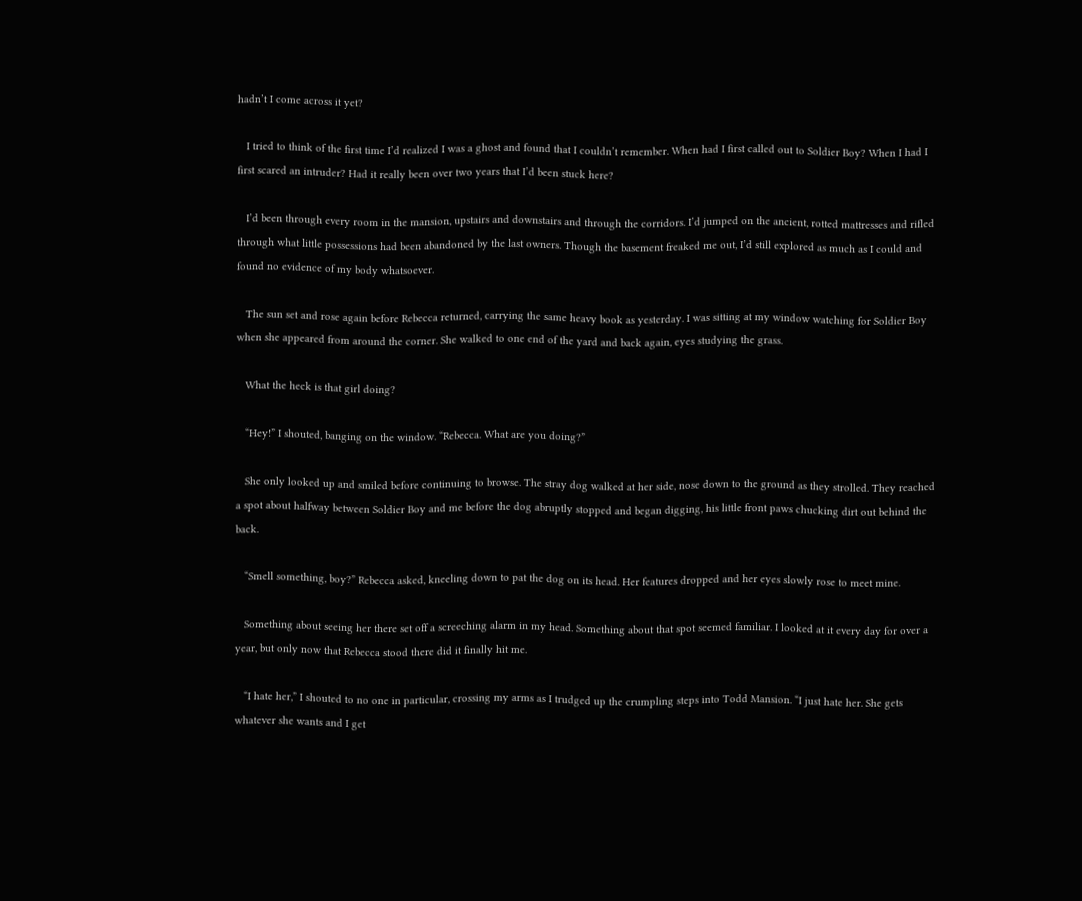hadn’t I come across it yet?

   I tried to think of the first time I’d realized I was a ghost and found that I couldn’t remember. When had I first called out to Soldier Boy? When I had I first scared an intruder? Had it really been over two years that I’d been stuck here?

   I’d been through every room in the mansion, upstairs and downstairs and through the corridors. I’d jumped on the ancient, rotted mattresses and rifled through what little possessions had been abandoned by the last owners. Though the basement freaked me out, I’d still explored as much as I could and found no evidence of my body whatsoever.

   The sun set and rose again before Rebecca returned, carrying the same heavy book as yesterday. I was sitting at my window watching for Soldier Boy when she appeared from around the corner. She walked to one end of the yard and back again, eyes studying the grass.

   What the heck is that girl doing?

   “Hey!” I shouted, banging on the window. “Rebecca. What are you doing?”

   She only looked up and smiled before continuing to browse. The stray dog walked at her side, nose down to the ground as they strolled. They reached a spot about halfway between Soldier Boy and me before the dog abruptly stopped and began digging, his little front paws chucking dirt out behind the back.

   “Smell something, boy?” Rebecca asked, kneeling down to pat the dog on its head. Her features dropped and her eyes slowly rose to meet mine.

   Something about seeing her there set off a screeching alarm in my head. Something about that spot seemed familiar. I looked at it every day for over a year, but only now that Rebecca stood there did it finally hit me.

   “I hate her,” I shouted to no one in particular, crossing my arms as I trudged up the crumpling steps into Todd Mansion. “I just hate her. She gets whatever she wants and I get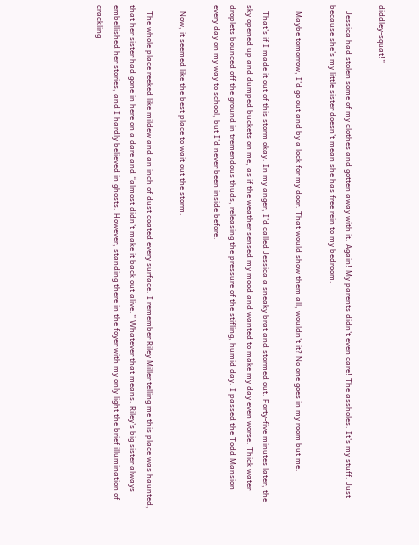diddley-squat!”

   Jessica had stolen some of my clothes and gotten away with it. Again! My parents didn’t even care! The assholes. It’s my stuff. Just because she’s my little sister doesn’t mean she has free rein to my bedroom.

   Maybe tomorrow, I’d go out and by a lock for my door. That would show them all, wouldn’t it? No one goes in my room but me.

   That’s if I made it out of this storm okay. In my anger, I’d called Jessica a sneaky brat and stormed out. Forty-five minutes later, the sky opened up and dumped buckets on me, as if the weather sensed my mood and wanted to make my day even worse. Thick water droplets bounced off the ground in tremendous thuds, releasing the pressure of the stifling, humid day. I passed the Todd Mansion every day on my way to school, but I’d never been inside before.

   Now, it seemed like the best place to wait out the storm.

   The whole place reeked like mildew and an inch of dust coated every surface. I remember Riley Miller telling me this place was haunted, that her sister had gone in here on a dare and “almost didn’t make it back out alive.” Whatever that means. Riley’s big sister always embellished her stories, and I hardly believed in ghosts. However, standing there in the foyer with my only light the brief illumination of crackling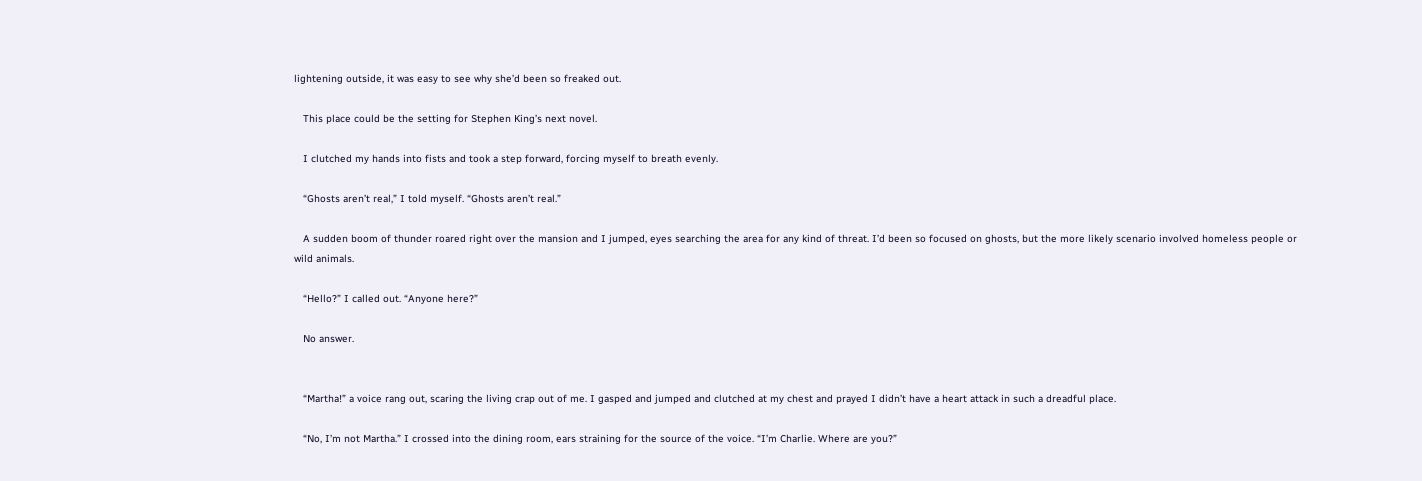lightening outside, it was easy to see why she’d been so freaked out.

   This place could be the setting for Stephen King’s next novel.

   I clutched my hands into fists and took a step forward, forcing myself to breath evenly.

   “Ghosts aren’t real,” I told myself. “Ghosts aren’t real.”

   A sudden boom of thunder roared right over the mansion and I jumped, eyes searching the area for any kind of threat. I’d been so focused on ghosts, but the more likely scenario involved homeless people or wild animals.

   “Hello?” I called out. “Anyone here?”

   No answer.


   “Martha!” a voice rang out, scaring the living crap out of me. I gasped and jumped and clutched at my chest and prayed I didn’t have a heart attack in such a dreadful place.

   “No, I’m not Martha.” I crossed into the dining room, ears straining for the source of the voice. “I’m Charlie. Where are you?”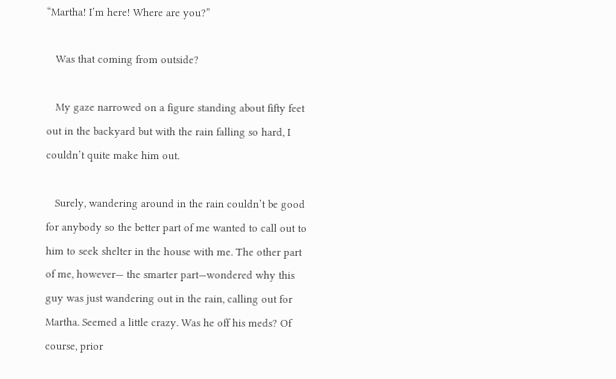“Martha! I’m here! Where are you?”

   Was that coming from outside?

   My gaze narrowed on a figure standing about fifty feet out in the backyard but with the rain falling so hard, I couldn’t quite make him out.

   Surely, wandering around in the rain couldn’t be good for anybody so the better part of me wanted to call out to him to seek shelter in the house with me. The other part of me, however— the smarter part—wondered why this guy was just wandering out in the rain, calling out for Martha. Seemed a little crazy. Was he off his meds? Of course, prior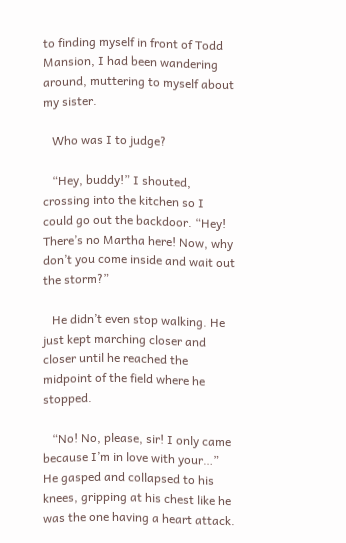to finding myself in front of Todd Mansion, I had been wandering around, muttering to myself about my sister.

   Who was I to judge?

   “Hey, buddy!” I shouted, crossing into the kitchen so I could go out the backdoor. “Hey! There’s no Martha here! Now, why don’t you come inside and wait out the storm?”

   He didn’t even stop walking. He just kept marching closer and closer until he reached the midpoint of the field where he stopped.

   “No! No, please, sir! I only came because I’m in love with your…” He gasped and collapsed to his knees, gripping at his chest like he was the one having a heart attack.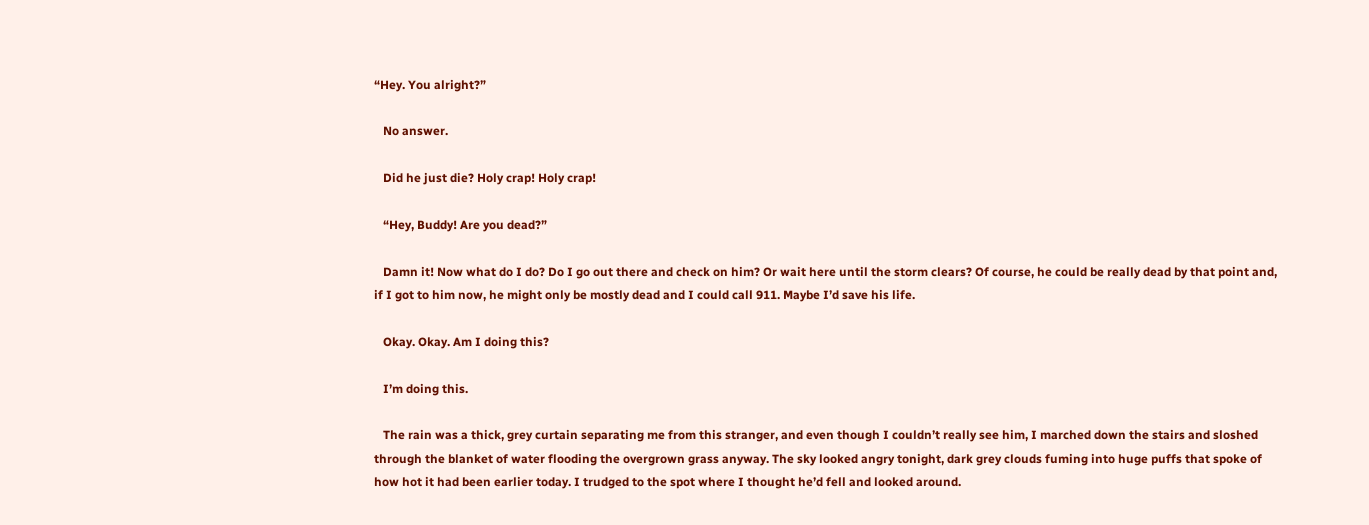“Hey. You alright?”

   No answer.

   Did he just die? Holy crap! Holy crap!

   “Hey, Buddy! Are you dead?”

   Damn it! Now what do I do? Do I go out there and check on him? Or wait here until the storm clears? Of course, he could be really dead by that point and, if I got to him now, he might only be mostly dead and I could call 911. Maybe I’d save his life.

   Okay. Okay. Am I doing this?

   I’m doing this.

   The rain was a thick, grey curtain separating me from this stranger, and even though I couldn’t really see him, I marched down the stairs and sloshed through the blanket of water flooding the overgrown grass anyway. The sky looked angry tonight, dark grey clouds fuming into huge puffs that spoke of how hot it had been earlier today. I trudged to the spot where I thought he’d fell and looked around.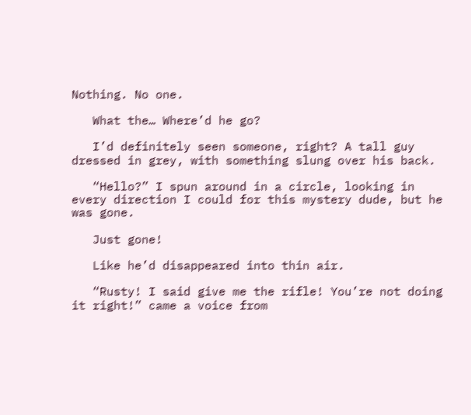Nothing. No one.

   What the… Where’d he go?

   I’d definitely seen someone, right? A tall guy dressed in grey, with something slung over his back.

   “Hello?” I spun around in a circle, looking in every direction I could for this mystery dude, but he was gone.

   Just gone!

   Like he’d disappeared into thin air.

   “Rusty! I said give me the rifle! You’re not doing it right!” came a voice from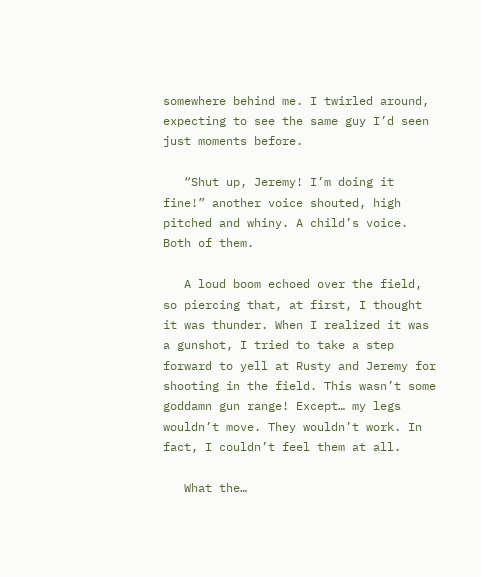somewhere behind me. I twirled around, expecting to see the same guy I’d seen just moments before.

   “Shut up, Jeremy! I’m doing it fine!” another voice shouted, high pitched and whiny. A child’s voice. Both of them.

   A loud boom echoed over the field, so piercing that, at first, I thought it was thunder. When I realized it was a gunshot, I tried to take a step forward to yell at Rusty and Jeremy for shooting in the field. This wasn’t some goddamn gun range! Except… my legs wouldn’t move. They wouldn’t work. In fact, I couldn’t feel them at all.

   What the…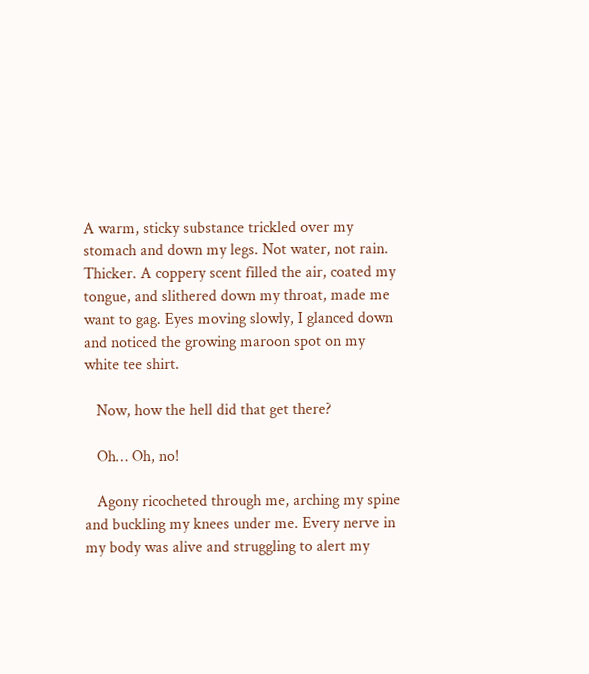A warm, sticky substance trickled over my stomach and down my legs. Not water, not rain. Thicker. A coppery scent filled the air, coated my tongue, and slithered down my throat, made me want to gag. Eyes moving slowly, I glanced down and noticed the growing maroon spot on my white tee shirt.

   Now, how the hell did that get there?

   Oh… Oh, no!

   Agony ricocheted through me, arching my spine and buckling my knees under me. Every nerve in my body was alive and struggling to alert my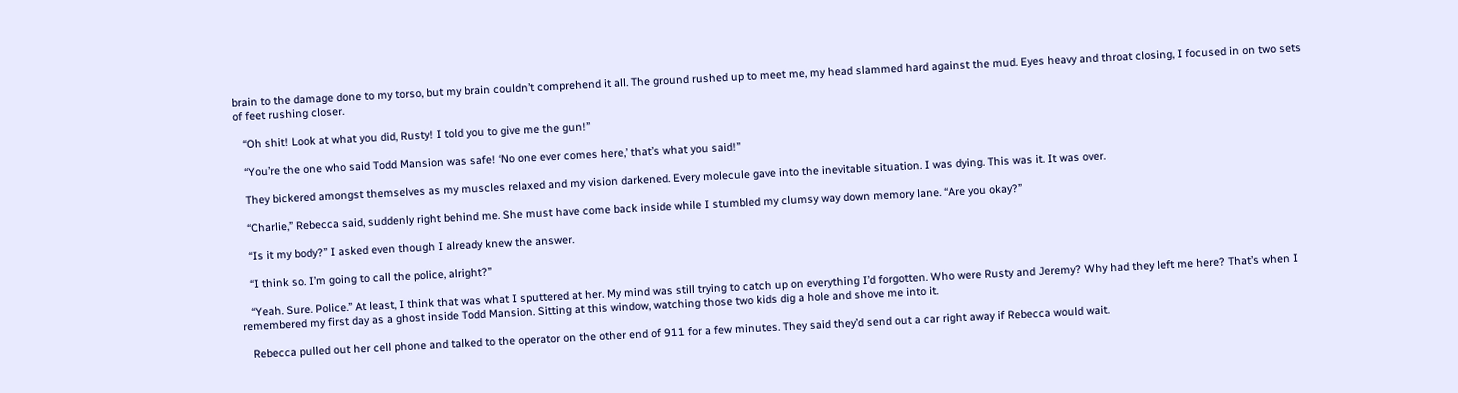brain to the damage done to my torso, but my brain couldn’t comprehend it all. The ground rushed up to meet me, my head slammed hard against the mud. Eyes heavy and throat closing, I focused in on two sets of feet rushing closer.

   “Oh shit! Look at what you did, Rusty! I told you to give me the gun!”

   “You’re the one who said Todd Mansion was safe! ‘No one ever comes here,’ that’s what you said!”

   They bickered amongst themselves as my muscles relaxed and my vision darkened. Every molecule gave into the inevitable situation. I was dying. This was it. It was over.

   “Charlie,” Rebecca said, suddenly right behind me. She must have come back inside while I stumbled my clumsy way down memory lane. “Are you okay?”

   “Is it my body?” I asked even though I already knew the answer.

   “I think so. I’m going to call the police, alright?”

   “Yeah. Sure. Police.” At least, I think that was what I sputtered at her. My mind was still trying to catch up on everything I’d forgotten. Who were Rusty and Jeremy? Why had they left me here? That’s when I remembered my first day as a ghost inside Todd Mansion. Sitting at this window, watching those two kids dig a hole and shove me into it.

   Rebecca pulled out her cell phone and talked to the operator on the other end of 911 for a few minutes. They said they’d send out a car right away if Rebecca would wait.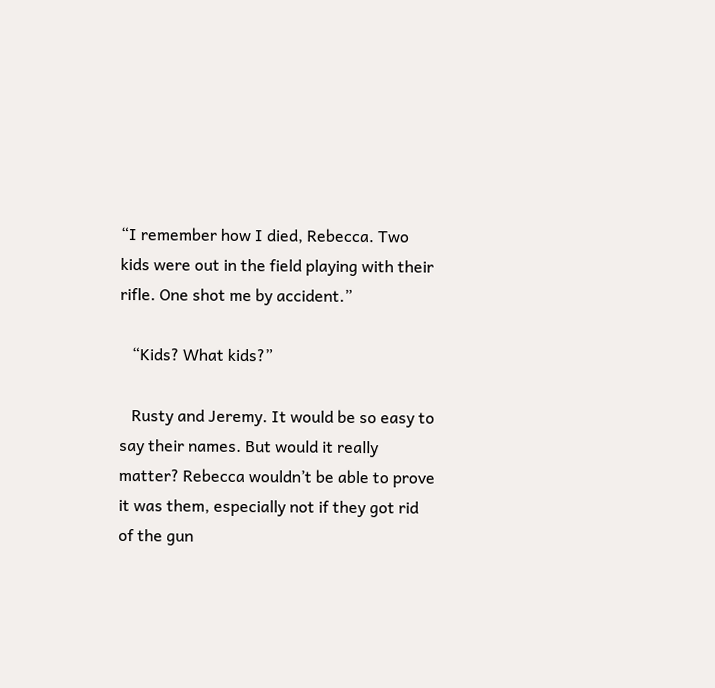“I remember how I died, Rebecca. Two kids were out in the field playing with their rifle. One shot me by accident.”

   “Kids? What kids?”

   Rusty and Jeremy. It would be so easy to say their names. But would it really matter? Rebecca wouldn’t be able to prove it was them, especially not if they got rid of the gun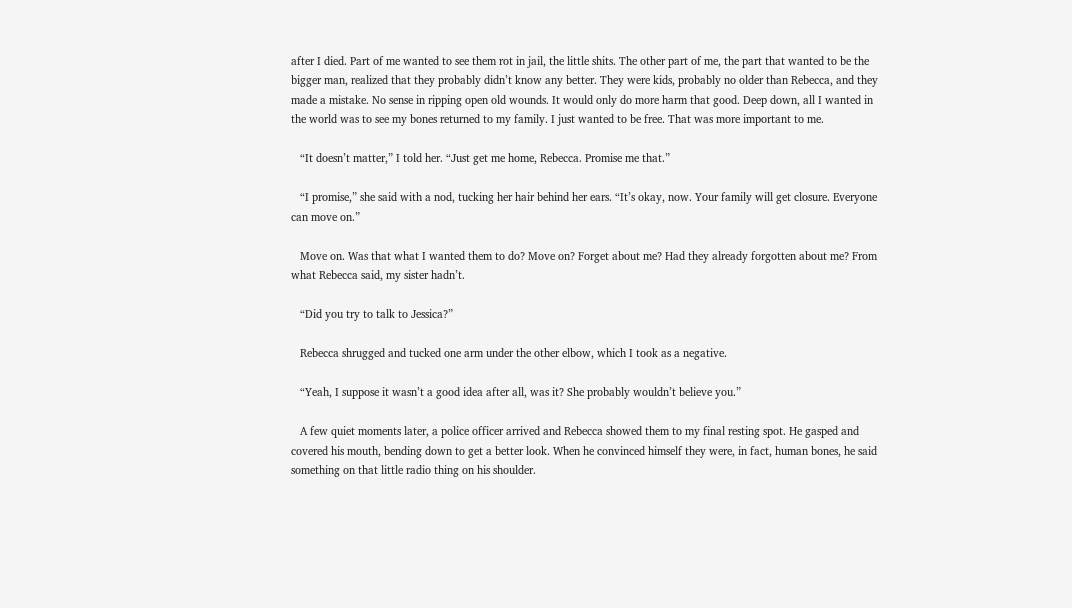after I died. Part of me wanted to see them rot in jail, the little shits. The other part of me, the part that wanted to be the bigger man, realized that they probably didn’t know any better. They were kids, probably no older than Rebecca, and they made a mistake. No sense in ripping open old wounds. It would only do more harm that good. Deep down, all I wanted in the world was to see my bones returned to my family. I just wanted to be free. That was more important to me.

   “It doesn’t matter,” I told her. “Just get me home, Rebecca. Promise me that.”

   “I promise,” she said with a nod, tucking her hair behind her ears. “It’s okay, now. Your family will get closure. Everyone can move on.”

   Move on. Was that what I wanted them to do? Move on? Forget about me? Had they already forgotten about me? From what Rebecca said, my sister hadn’t.

   “Did you try to talk to Jessica?”

   Rebecca shrugged and tucked one arm under the other elbow, which I took as a negative.

   “Yeah, I suppose it wasn’t a good idea after all, was it? She probably wouldn’t believe you.”

   A few quiet moments later, a police officer arrived and Rebecca showed them to my final resting spot. He gasped and covered his mouth, bending down to get a better look. When he convinced himself they were, in fact, human bones, he said something on that little radio thing on his shoulder.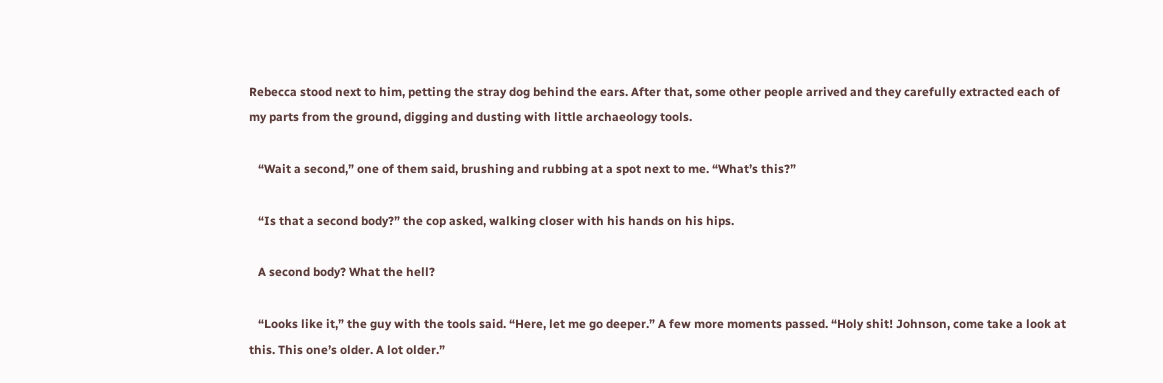Rebecca stood next to him, petting the stray dog behind the ears. After that, some other people arrived and they carefully extracted each of my parts from the ground, digging and dusting with little archaeology tools.

   “Wait a second,” one of them said, brushing and rubbing at a spot next to me. “What’s this?”

   “Is that a second body?” the cop asked, walking closer with his hands on his hips.

   A second body? What the hell?

   “Looks like it,” the guy with the tools said. “Here, let me go deeper.” A few more moments passed. “Holy shit! Johnson, come take a look at this. This one’s older. A lot older.”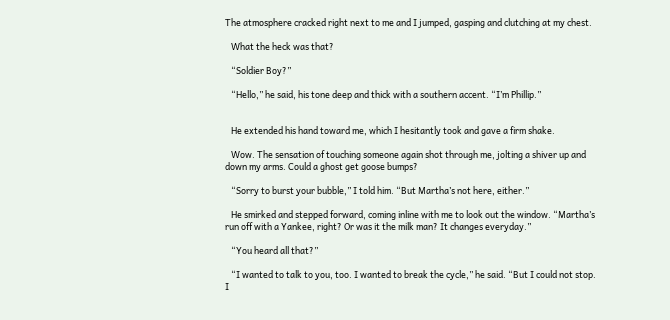The atmosphere cracked right next to me and I jumped, gasping and clutching at my chest.

   What the heck was that?

   “Soldier Boy?”

   “Hello,” he said, his tone deep and thick with a southern accent. “I’m Phillip.”


   He extended his hand toward me, which I hesitantly took and gave a firm shake.

   Wow. The sensation of touching someone again shot through me, jolting a shiver up and down my arms. Could a ghost get goose bumps?

   “Sorry to burst your bubble,” I told him. “But Martha’s not here, either.”

   He smirked and stepped forward, coming inline with me to look out the window. “Martha’s run off with a Yankee, right? Or was it the milk man? It changes everyday.”

   “You heard all that?”

   “I wanted to talk to you, too. I wanted to break the cycle,” he said. “But I could not stop. I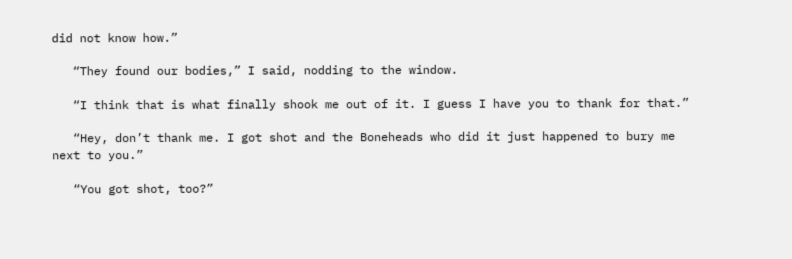did not know how.”

   “They found our bodies,” I said, nodding to the window.

   “I think that is what finally shook me out of it. I guess I have you to thank for that.”

   “Hey, don’t thank me. I got shot and the Boneheads who did it just happened to bury me next to you.”

   “You got shot, too?”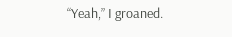“Yeah,” I groaned.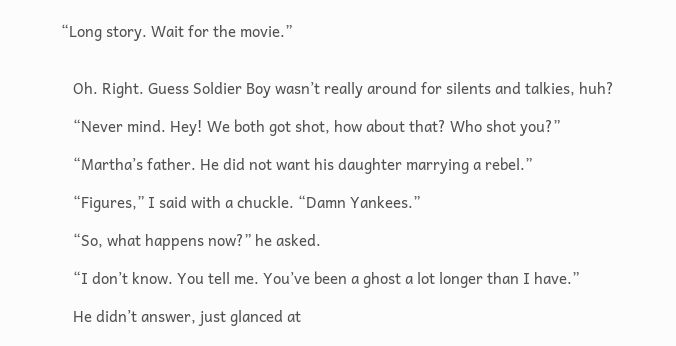“Long story. Wait for the movie.”


   Oh. Right. Guess Soldier Boy wasn’t really around for silents and talkies, huh?

   “Never mind. Hey! We both got shot, how about that? Who shot you?”

   “Martha’s father. He did not want his daughter marrying a rebel.”

   “Figures,” I said with a chuckle. “Damn Yankees.”

   “So, what happens now?” he asked.

   “I don’t know. You tell me. You’ve been a ghost a lot longer than I have.”

   He didn’t answer, just glanced at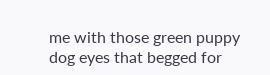me with those green puppy dog eyes that begged for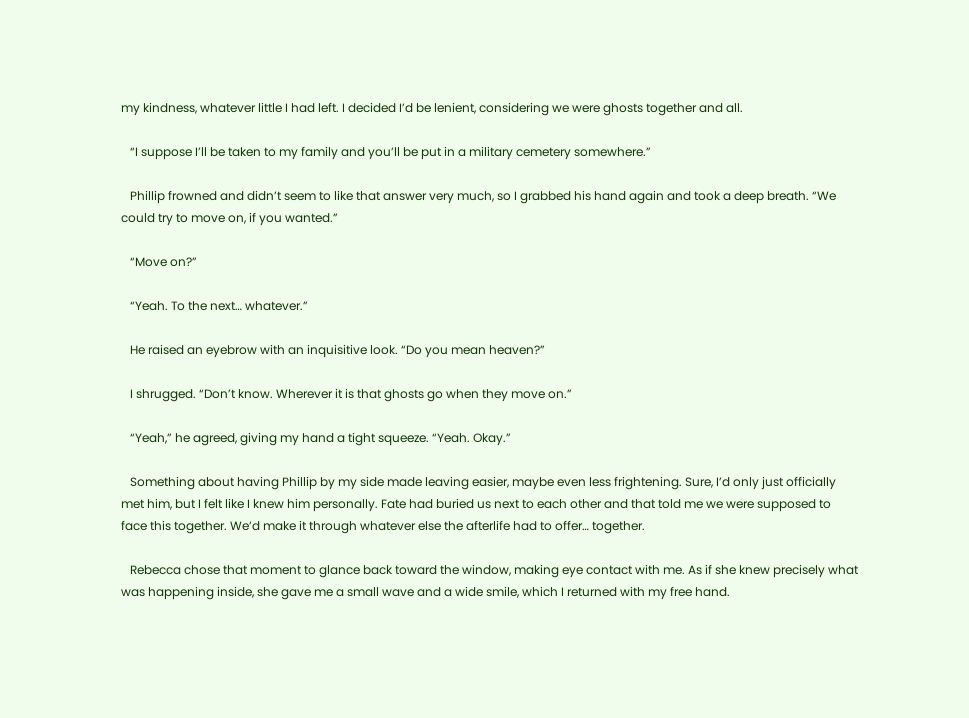my kindness, whatever little I had left. I decided I’d be lenient, considering we were ghosts together and all.

   “I suppose I’ll be taken to my family and you’ll be put in a military cemetery somewhere.”

   Phillip frowned and didn’t seem to like that answer very much, so I grabbed his hand again and took a deep breath. “We could try to move on, if you wanted.”

   “Move on?”

   “Yeah. To the next… whatever.”

   He raised an eyebrow with an inquisitive look. “Do you mean heaven?”

   I shrugged. “Don’t know. Wherever it is that ghosts go when they move on.”

   “Yeah,” he agreed, giving my hand a tight squeeze. “Yeah. Okay.”

   Something about having Phillip by my side made leaving easier, maybe even less frightening. Sure, I’d only just officially met him, but I felt like I knew him personally. Fate had buried us next to each other and that told me we were supposed to face this together. We’d make it through whatever else the afterlife had to offer… together.

   Rebecca chose that moment to glance back toward the window, making eye contact with me. As if she knew precisely what was happening inside, she gave me a small wave and a wide smile, which I returned with my free hand.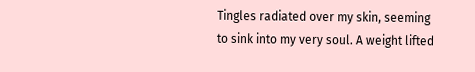Tingles radiated over my skin, seeming to sink into my very soul. A weight lifted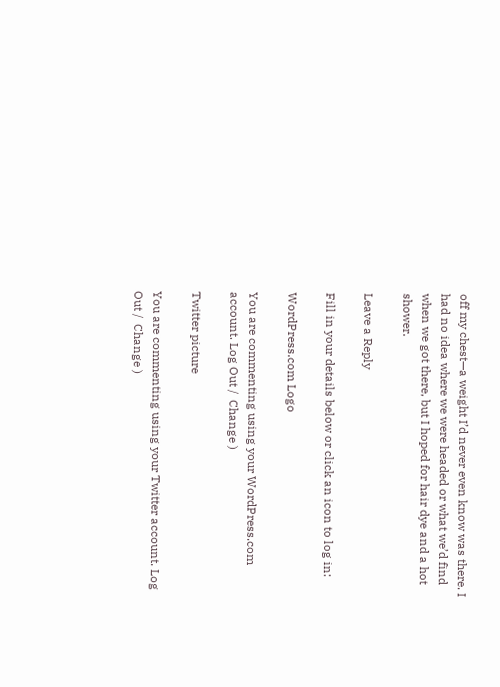off my chest—a weight I’d never even know was there. I had no idea where we were headed or what we’d find when we got there, but I hoped for hair dye and a hot shower.

Leave a Reply

Fill in your details below or click an icon to log in:

WordPress.com Logo

You are commenting using your WordPress.com account. Log Out /  Change )

Twitter picture

You are commenting using your Twitter account. Log Out /  Change )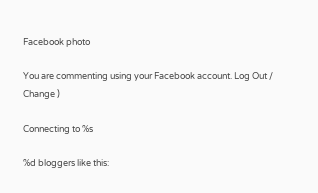Facebook photo

You are commenting using your Facebook account. Log Out /  Change )

Connecting to %s

%d bloggers like this: